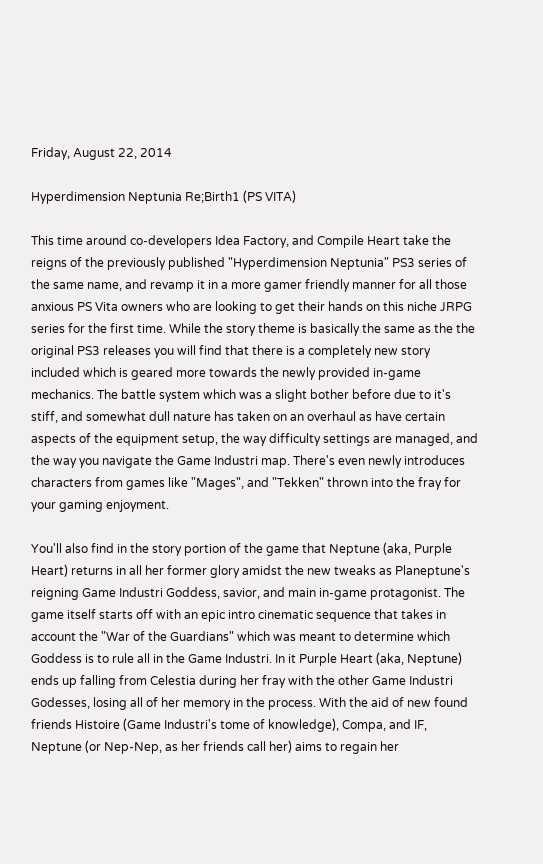Friday, August 22, 2014

Hyperdimension Neptunia Re;Birth1 (PS VITA)

This time around co-developers Idea Factory, and Compile Heart take the reigns of the previously published "Hyperdimension Neptunia" PS3 series of the same name, and revamp it in a more gamer friendly manner for all those anxious PS Vita owners who are looking to get their hands on this niche JRPG series for the first time. While the story theme is basically the same as the the original PS3 releases you will find that there is a completely new story included which is geared more towards the newly provided in-game mechanics. The battle system which was a slight bother before due to it's stiff, and somewhat dull nature has taken on an overhaul as have certain aspects of the equipment setup, the way difficulty settings are managed, and the way you navigate the Game Industri map. There's even newly introduces characters from games like "Mages", and "Tekken" thrown into the fray for your gaming enjoyment.

You'll also find in the story portion of the game that Neptune (aka, Purple Heart) returns in all her former glory amidst the new tweaks as Planeptune's reigning Game Industri Goddess, savior, and main in-game protagonist. The game itself starts off with an epic intro cinematic sequence that takes in account the "War of the Guardians" which was meant to determine which Goddess is to rule all in the Game Industri. In it Purple Heart (aka, Neptune) ends up falling from Celestia during her fray with the other Game Industri Godesses, losing all of her memory in the process. With the aid of new found friends Histoire (Game Industri's tome of knowledge), Compa, and IF, Neptune (or Nep-Nep, as her friends call her) aims to regain her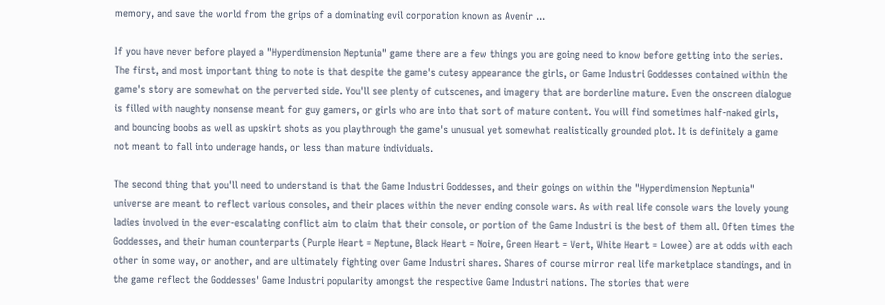memory, and save the world from the grips of a dominating evil corporation known as Avenir ...

If you have never before played a "Hyperdimension Neptunia" game there are a few things you are going need to know before getting into the series. The first, and most important thing to note is that despite the game's cutesy appearance the girls, or Game Industri Goddesses contained within the game's story are somewhat on the perverted side. You'll see plenty of cutscenes, and imagery that are borderline mature. Even the onscreen dialogue is filled with naughty nonsense meant for guy gamers, or girls who are into that sort of mature content. You will find sometimes half-naked girls, and bouncing boobs as well as upskirt shots as you playthrough the game's unusual yet somewhat realistically grounded plot. It is definitely a game not meant to fall into underage hands, or less than mature individuals.

The second thing that you'll need to understand is that the Game Industri Goddesses, and their goings on within the "Hyperdimension Neptunia" universe are meant to reflect various consoles, and their places within the never ending console wars. As with real life console wars the lovely young ladies involved in the ever-escalating conflict aim to claim that their console, or portion of the Game Industri is the best of them all. Often times the Goddesses, and their human counterparts (Purple Heart = Neptune, Black Heart = Noire, Green Heart = Vert, White Heart = Lowee) are at odds with each other in some way, or another, and are ultimately fighting over Game Industri shares. Shares of course mirror real life marketplace standings, and in the game reflect the Goddesses' Game Industri popularity amongst the respective Game Industri nations. The stories that were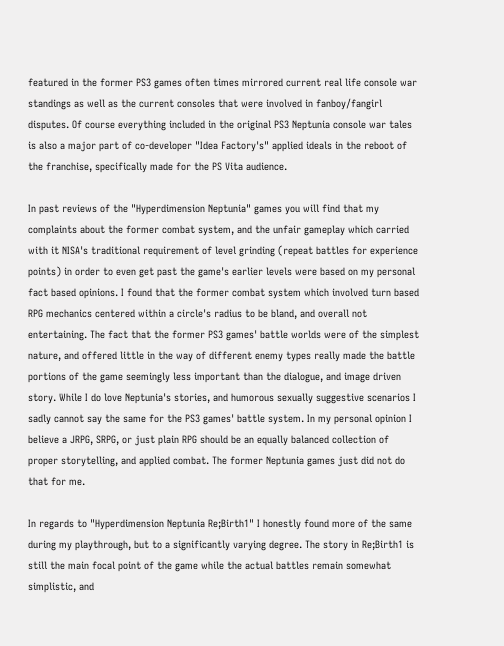featured in the former PS3 games often times mirrored current real life console war standings as well as the current consoles that were involved in fanboy/fangirl disputes. Of course everything included in the original PS3 Neptunia console war tales is also a major part of co-developer "Idea Factory's" applied ideals in the reboot of the franchise, specifically made for the PS Vita audience.

In past reviews of the "Hyperdimension Neptunia" games you will find that my complaints about the former combat system, and the unfair gameplay which carried with it NISA's traditional requirement of level grinding (repeat battles for experience points) in order to even get past the game's earlier levels were based on my personal fact based opinions. I found that the former combat system which involved turn based RPG mechanics centered within a circle's radius to be bland, and overall not entertaining. The fact that the former PS3 games' battle worlds were of the simplest nature, and offered little in the way of different enemy types really made the battle portions of the game seemingly less important than the dialogue, and image driven story. While I do love Neptunia's stories, and humorous sexually suggestive scenarios I sadly cannot say the same for the PS3 games' battle system. In my personal opinion I believe a JRPG, SRPG, or just plain RPG should be an equally balanced collection of proper storytelling, and applied combat. The former Neptunia games just did not do that for me.

In regards to "Hyperdimension Neptunia Re;Birth1" I honestly found more of the same during my playthrough, but to a significantly varying degree. The story in Re;Birth1 is still the main focal point of the game while the actual battles remain somewhat simplistic, and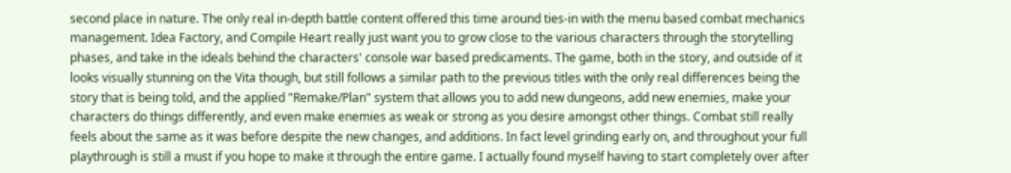second place in nature. The only real in-depth battle content offered this time around ties-in with the menu based combat mechanics management. Idea Factory, and Compile Heart really just want you to grow close to the various characters through the storytelling phases, and take in the ideals behind the characters' console war based predicaments. The game, both in the story, and outside of it looks visually stunning on the Vita though, but still follows a similar path to the previous titles with the only real differences being the story that is being told, and the applied "Remake/Plan" system that allows you to add new dungeons, add new enemies, make your characters do things differently, and even make enemies as weak or strong as you desire amongst other things. Combat still really feels about the same as it was before despite the new changes, and additions. In fact level grinding early on, and throughout your full playthrough is still a must if you hope to make it through the entire game. I actually found myself having to start completely over after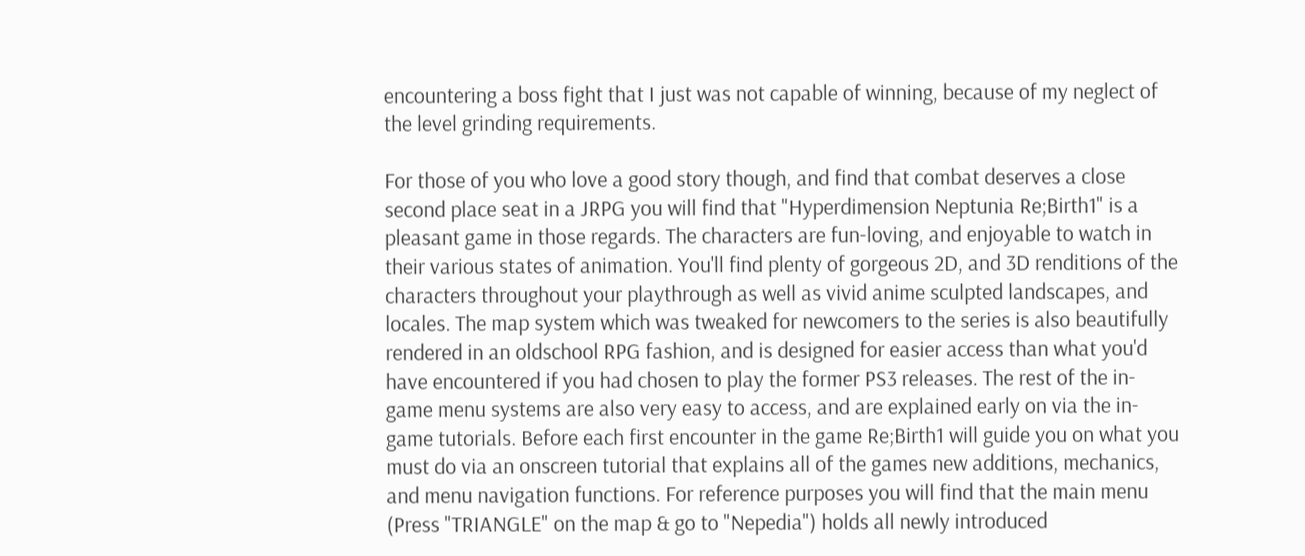encountering a boss fight that I just was not capable of winning, because of my neglect of the level grinding requirements.

For those of you who love a good story though, and find that combat deserves a close second place seat in a JRPG you will find that "Hyperdimension Neptunia Re;Birth1" is a pleasant game in those regards. The characters are fun-loving, and enjoyable to watch in their various states of animation. You'll find plenty of gorgeous 2D, and 3D renditions of the characters throughout your playthrough as well as vivid anime sculpted landscapes, and locales. The map system which was tweaked for newcomers to the series is also beautifully rendered in an oldschool RPG fashion, and is designed for easier access than what you'd have encountered if you had chosen to play the former PS3 releases. The rest of the in-game menu systems are also very easy to access, and are explained early on via the in-game tutorials. Before each first encounter in the game Re;Birth1 will guide you on what you must do via an onscreen tutorial that explains all of the games new additions, mechanics, and menu navigation functions. For reference purposes you will find that the main menu (Press "TRIANGLE" on the map & go to "Nepedia") holds all newly introduced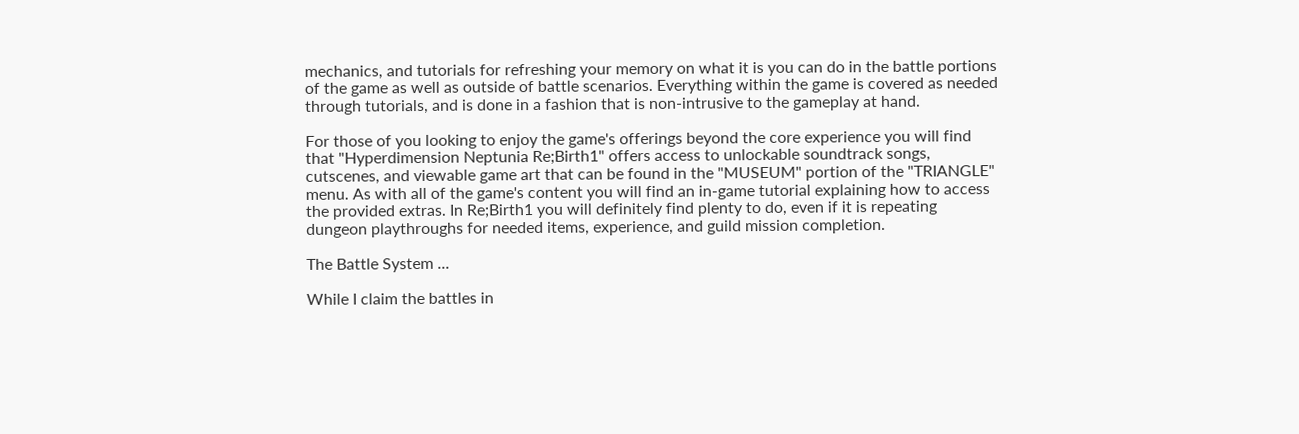mechanics, and tutorials for refreshing your memory on what it is you can do in the battle portions of the game as well as outside of battle scenarios. Everything within the game is covered as needed through tutorials, and is done in a fashion that is non-intrusive to the gameplay at hand.

For those of you looking to enjoy the game's offerings beyond the core experience you will find that "Hyperdimension Neptunia Re;Birth1" offers access to unlockable soundtrack songs, cutscenes, and viewable game art that can be found in the "MUSEUM" portion of the "TRIANGLE" menu. As with all of the game's content you will find an in-game tutorial explaining how to access the provided extras. In Re;Birth1 you will definitely find plenty to do, even if it is repeating dungeon playthroughs for needed items, experience, and guild mission completion.

The Battle System ...

While I claim the battles in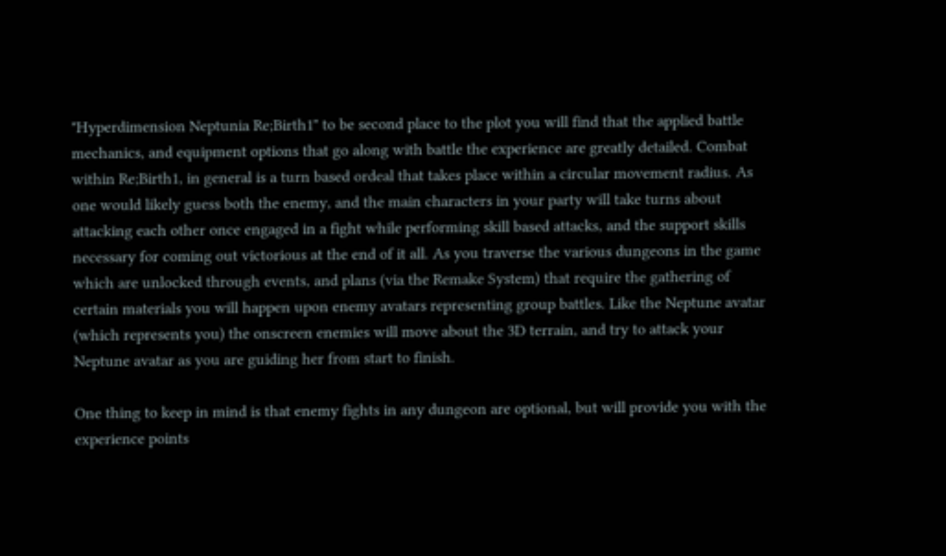"Hyperdimension Neptunia Re;Birth1" to be second place to the plot you will find that the applied battle mechanics, and equipment options that go along with battle the experience are greatly detailed. Combat within Re;Birth1, in general is a turn based ordeal that takes place within a circular movement radius. As one would likely guess both the enemy, and the main characters in your party will take turns about attacking each other once engaged in a fight while performing skill based attacks, and the support skills necessary for coming out victorious at the end of it all. As you traverse the various dungeons in the game which are unlocked through events, and plans (via the Remake System) that require the gathering of certain materials you will happen upon enemy avatars representing group battles. Like the Neptune avatar (which represents you) the onscreen enemies will move about the 3D terrain, and try to attack your Neptune avatar as you are guiding her from start to finish.

One thing to keep in mind is that enemy fights in any dungeon are optional, but will provide you with the experience points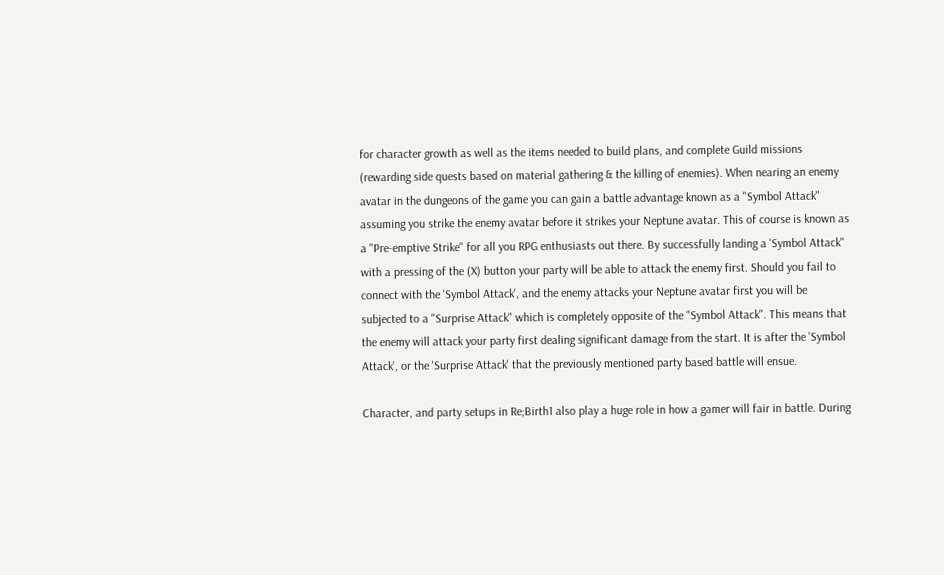for character growth as well as the items needed to build plans, and complete Guild missions (rewarding side quests based on material gathering & the killing of enemies). When nearing an enemy avatar in the dungeons of the game you can gain a battle advantage known as a "Symbol Attack" assuming you strike the enemy avatar before it strikes your Neptune avatar. This of course is known as a "Pre-emptive Strike" for all you RPG enthusiasts out there. By successfully landing a 'Symbol Attack" with a pressing of the (X) button your party will be able to attack the enemy first. Should you fail to connect with the 'Symbol Attack', and the enemy attacks your Neptune avatar first you will be subjected to a "Surprise Attack" which is completely opposite of the "Symbol Attack". This means that the enemy will attack your party first dealing significant damage from the start. It is after the 'Symbol Attack', or the 'Surprise Attack' that the previously mentioned party based battle will ensue.

Character, and party setups in Re;Birth1 also play a huge role in how a gamer will fair in battle. During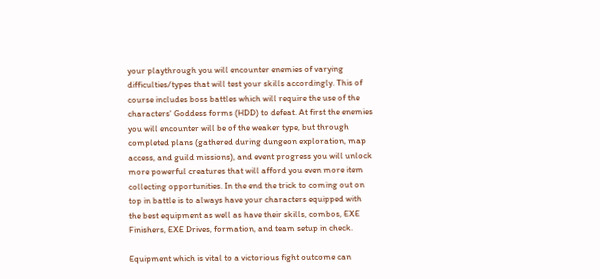your playthrough you will encounter enemies of varying difficulties/types that will test your skills accordingly. This of course includes boss battles which will require the use of the characters' Goddess forms (HDD) to defeat. At first the enemies you will encounter will be of the weaker type, but through completed plans (gathered during dungeon exploration, map access, and guild missions), and event progress you will unlock more powerful creatures that will afford you even more item collecting opportunities. In the end the trick to coming out on top in battle is to always have your characters equipped with the best equipment as well as have their skills, combos, EXE Finishers, EXE Drives, formation, and team setup in check.

Equipment which is vital to a victorious fight outcome can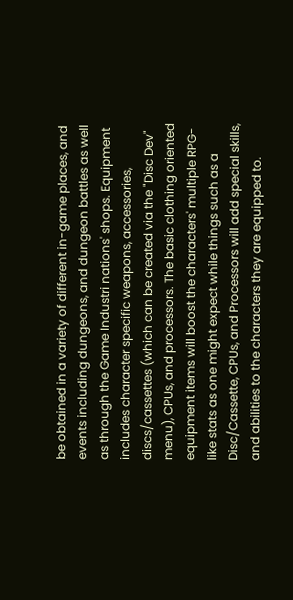be obtained in a variety of different in-game places, and events including dungeons, and dungeon battles as well as through the Game Industri nations' shops. Equipment includes character specific weapons, accessories, discs/cassettes (which can be created via the "Disc Dev" menu), CPUs, and processors. The basic clothing oriented equipment items will boost the characters' multiple RPG-like stats as one might expect while things such as a Disc/Cassette, CPUs, and Processors will add special skills, and abilities to the characters they are equipped to.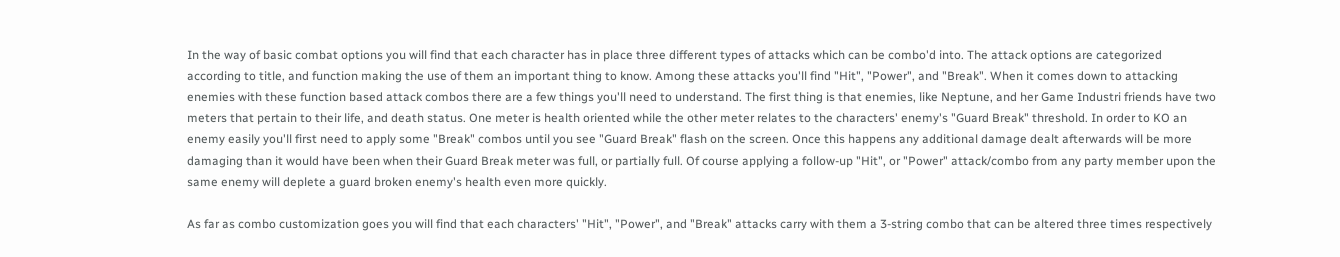In the way of basic combat options you will find that each character has in place three different types of attacks which can be combo'd into. The attack options are categorized according to title, and function making the use of them an important thing to know. Among these attacks you'll find "Hit", "Power", and "Break". When it comes down to attacking enemies with these function based attack combos there are a few things you'll need to understand. The first thing is that enemies, like Neptune, and her Game Industri friends have two meters that pertain to their life, and death status. One meter is health oriented while the other meter relates to the characters' enemy's "Guard Break" threshold. In order to KO an enemy easily you'll first need to apply some "Break" combos until you see "Guard Break" flash on the screen. Once this happens any additional damage dealt afterwards will be more damaging than it would have been when their Guard Break meter was full, or partially full. Of course applying a follow-up "Hit", or "Power" attack/combo from any party member upon the same enemy will deplete a guard broken enemy's health even more quickly.

As far as combo customization goes you will find that each characters' "Hit", "Power", and "Break" attacks carry with them a 3-string combo that can be altered three times respectively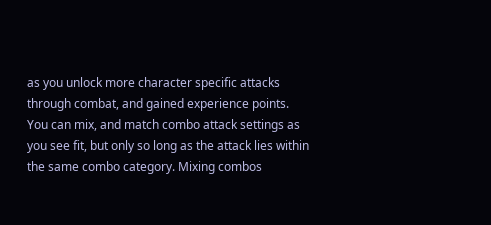as you unlock more character specific attacks through combat, and gained experience points. You can mix, and match combo attack settings as you see fit, but only so long as the attack lies within the same combo category. Mixing combos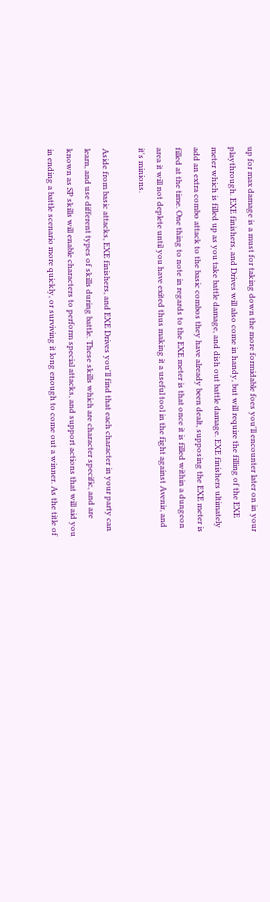up for max damage is a must for taking down the more formidable foes you'll encounter later on in your playthrough. EXE finishers, and Drives will also come in handy, but will require the filling of the EXE meter which is filled up as you take battle damage, and dish out battle damage. EXE finishers ultimately add an extra combo attack to the basic combos they have already been dealt, supposing the EXE meter is filled at the time. One thing to note in regards to the EXE meter is that once it is filled within a dungeon area it will not deplete until you have exited thus making it a useful tool in the fight against Avenir, and it's minions.

Aside from basic attacks, EXE finishers, and EXE Drives you'll find that each character in your party can learn, and use different types of skills during battle. These skills which are character specific, and are known as SP skills will enable characters to perform special attacks, and support actions that will aid you in ending a battle scenario more quickly, or surviving it long enough to come out a winner. As the title of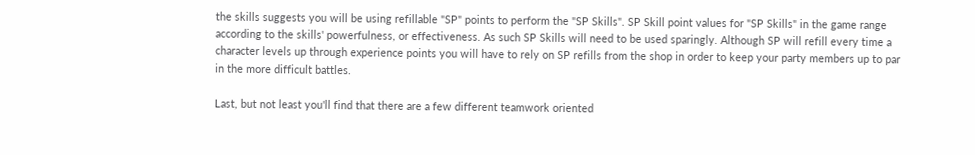the skills suggests you will be using refillable "SP" points to perform the "SP Skills". SP Skill point values for "SP Skills" in the game range according to the skills' powerfulness, or effectiveness. As such SP Skills will need to be used sparingly. Although SP will refill every time a character levels up through experience points you will have to rely on SP refills from the shop in order to keep your party members up to par in the more difficult battles.

Last, but not least you'll find that there are a few different teamwork oriented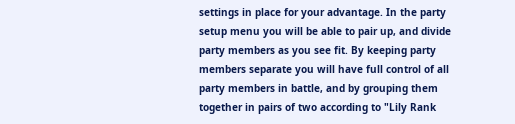settings in place for your advantage. In the party setup menu you will be able to pair up, and divide party members as you see fit. By keeping party members separate you will have full control of all party members in battle, and by grouping them together in pairs of two according to "Lily Rank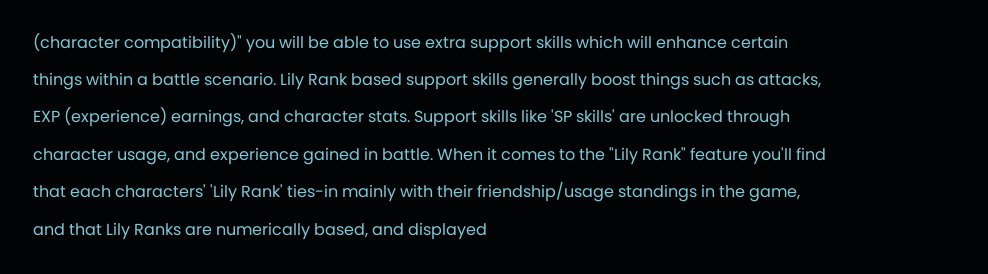(character compatibility)" you will be able to use extra support skills which will enhance certain things within a battle scenario. Lily Rank based support skills generally boost things such as attacks, EXP (experience) earnings, and character stats. Support skills like 'SP skills' are unlocked through character usage, and experience gained in battle. When it comes to the "Lily Rank" feature you'll find that each characters' 'Lily Rank' ties-in mainly with their friendship/usage standings in the game, and that Lily Ranks are numerically based, and displayed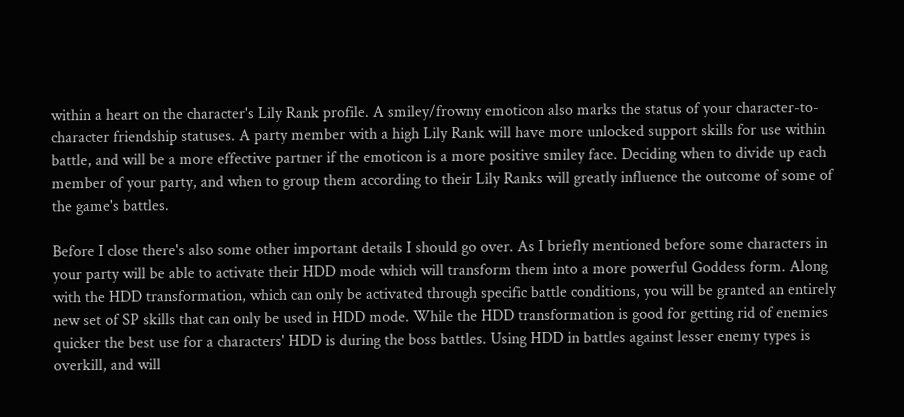within a heart on the character's Lily Rank profile. A smiley/frowny emoticon also marks the status of your character-to-character friendship statuses. A party member with a high Lily Rank will have more unlocked support skills for use within battle, and will be a more effective partner if the emoticon is a more positive smiley face. Deciding when to divide up each member of your party, and when to group them according to their Lily Ranks will greatly influence the outcome of some of the game's battles.

Before I close there's also some other important details I should go over. As I briefly mentioned before some characters in your party will be able to activate their HDD mode which will transform them into a more powerful Goddess form. Along with the HDD transformation, which can only be activated through specific battle conditions, you will be granted an entirely new set of SP skills that can only be used in HDD mode. While the HDD transformation is good for getting rid of enemies quicker the best use for a characters' HDD is during the boss battles. Using HDD in battles against lesser enemy types is overkill, and will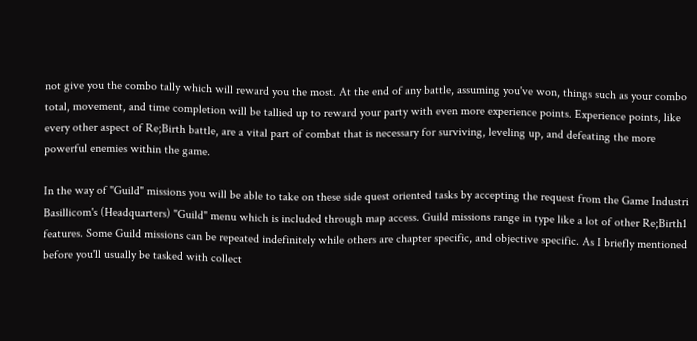not give you the combo tally which will reward you the most. At the end of any battle, assuming you've won, things such as your combo total, movement, and time completion will be tallied up to reward your party with even more experience points. Experience points, like every other aspect of Re;Birth battle, are a vital part of combat that is necessary for surviving, leveling up, and defeating the more powerful enemies within the game.

In the way of "Guild" missions you will be able to take on these side quest oriented tasks by accepting the request from the Game Industri Basillicom's (Headquarters) "Guild" menu which is included through map access. Guild missions range in type like a lot of other Re;Birth1 features. Some Guild missions can be repeated indefinitely while others are chapter specific, and objective specific. As I briefly mentioned before you'll usually be tasked with collect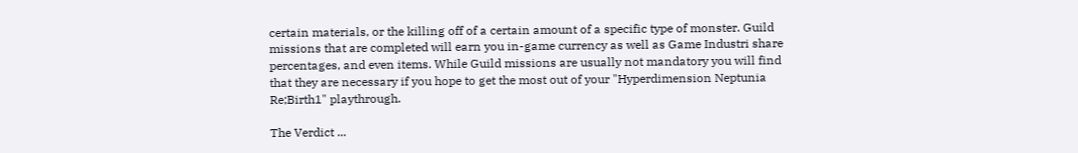certain materials, or the killing off of a certain amount of a specific type of monster. Guild missions that are completed will earn you in-game currency as well as Game Industri share percentages, and even items. While Guild missions are usually not mandatory you will find that they are necessary if you hope to get the most out of your "Hyperdimension Neptunia Re;Birth1" playthrough.

The Verdict ...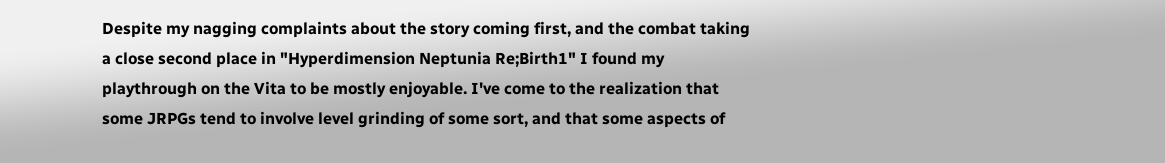Despite my nagging complaints about the story coming first, and the combat taking a close second place in "Hyperdimension Neptunia Re;Birth1" I found my playthrough on the Vita to be mostly enjoyable. I've come to the realization that some JRPGs tend to involve level grinding of some sort, and that some aspects of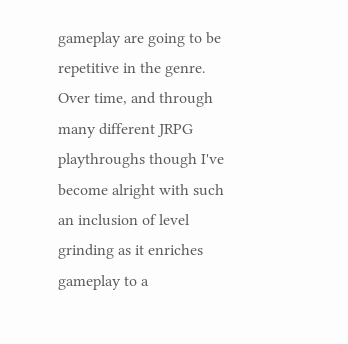gameplay are going to be repetitive in the genre. Over time, and through many different JRPG playthroughs though I've become alright with such an inclusion of level grinding as it enriches gameplay to a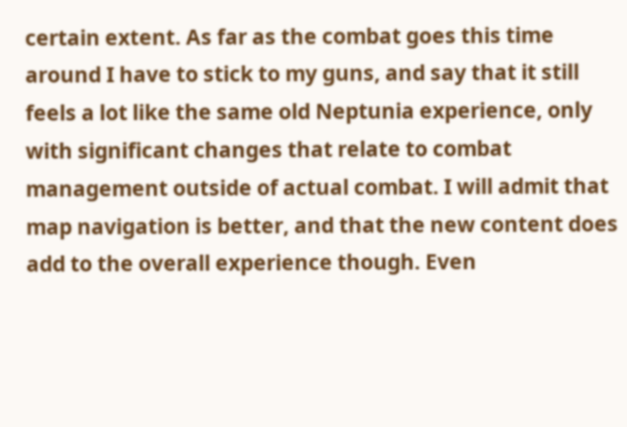certain extent. As far as the combat goes this time around I have to stick to my guns, and say that it still feels a lot like the same old Neptunia experience, only with significant changes that relate to combat management outside of actual combat. I will admit that map navigation is better, and that the new content does add to the overall experience though. Even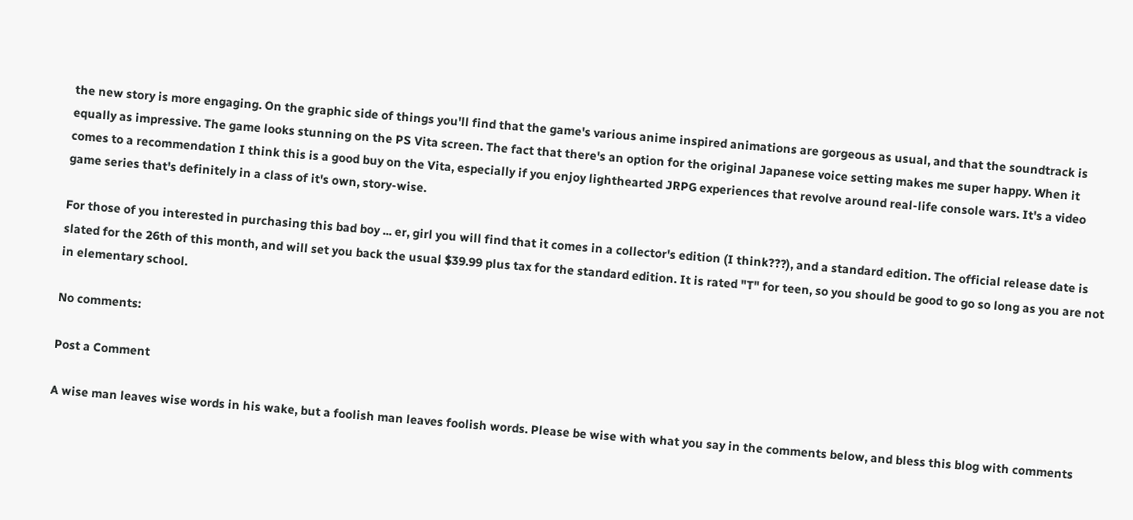the new story is more engaging. On the graphic side of things you'll find that the game's various anime inspired animations are gorgeous as usual, and that the soundtrack is equally as impressive. The game looks stunning on the PS Vita screen. The fact that there's an option for the original Japanese voice setting makes me super happy. When it comes to a recommendation I think this is a good buy on the Vita, especially if you enjoy lighthearted JRPG experiences that revolve around real-life console wars. It's a video game series that's definitely in a class of it's own, story-wise.

For those of you interested in purchasing this bad boy ... er, girl you will find that it comes in a collector's edition (I think???), and a standard edition. The official release date is slated for the 26th of this month, and will set you back the usual $39.99 plus tax for the standard edition. It is rated "T" for teen, so you should be good to go so long as you are not in elementary school.

No comments:

Post a Comment

A wise man leaves wise words in his wake, but a foolish man leaves foolish words. Please be wise with what you say in the comments below, and bless this blog with comments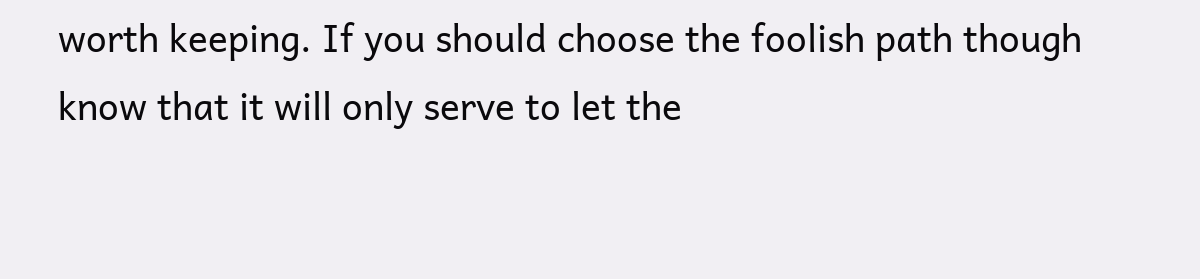worth keeping. If you should choose the foolish path though know that it will only serve to let the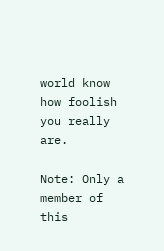world know how foolish you really are.

Note: Only a member of this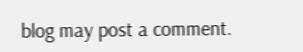blog may post a comment.